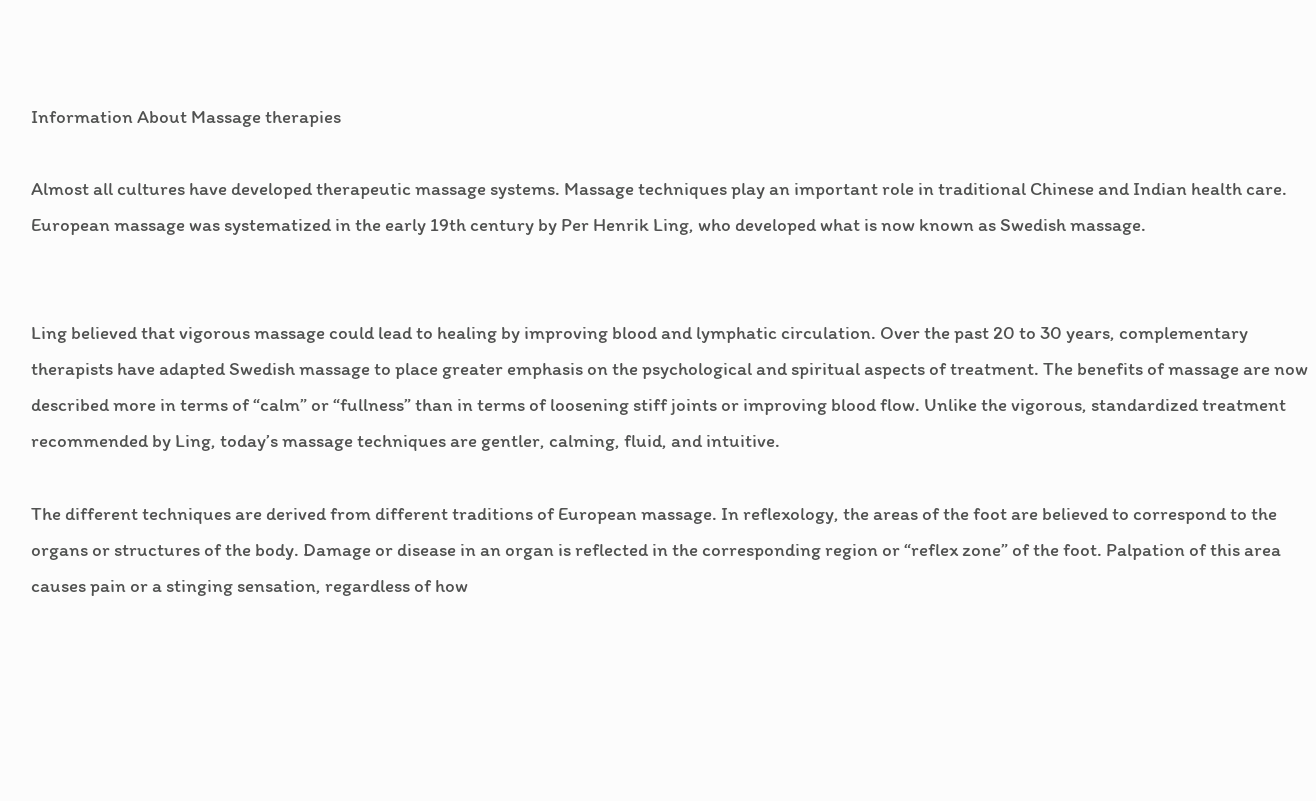Information About Massage therapies

Almost all cultures have developed therapeutic massage systems. Massage techniques play an important role in traditional Chinese and Indian health care. European massage was systematized in the early 19th century by Per Henrik Ling, who developed what is now known as Swedish massage.


Ling believed that vigorous massage could lead to healing by improving blood and lymphatic circulation. Over the past 20 to 30 years, complementary therapists have adapted Swedish massage to place greater emphasis on the psychological and spiritual aspects of treatment. The benefits of massage are now described more in terms of “calm” or “fullness” than in terms of loosening stiff joints or improving blood flow. Unlike the vigorous, standardized treatment recommended by Ling, today’s massage techniques are gentler, calming, fluid, and intuitive.

The different techniques are derived from different traditions of European massage. In reflexology, the areas of the foot are believed to correspond to the organs or structures of the body. Damage or disease in an organ is reflected in the corresponding region or “reflex zone” of the foot. Palpation of this area causes pain or a stinging sensation, regardless of how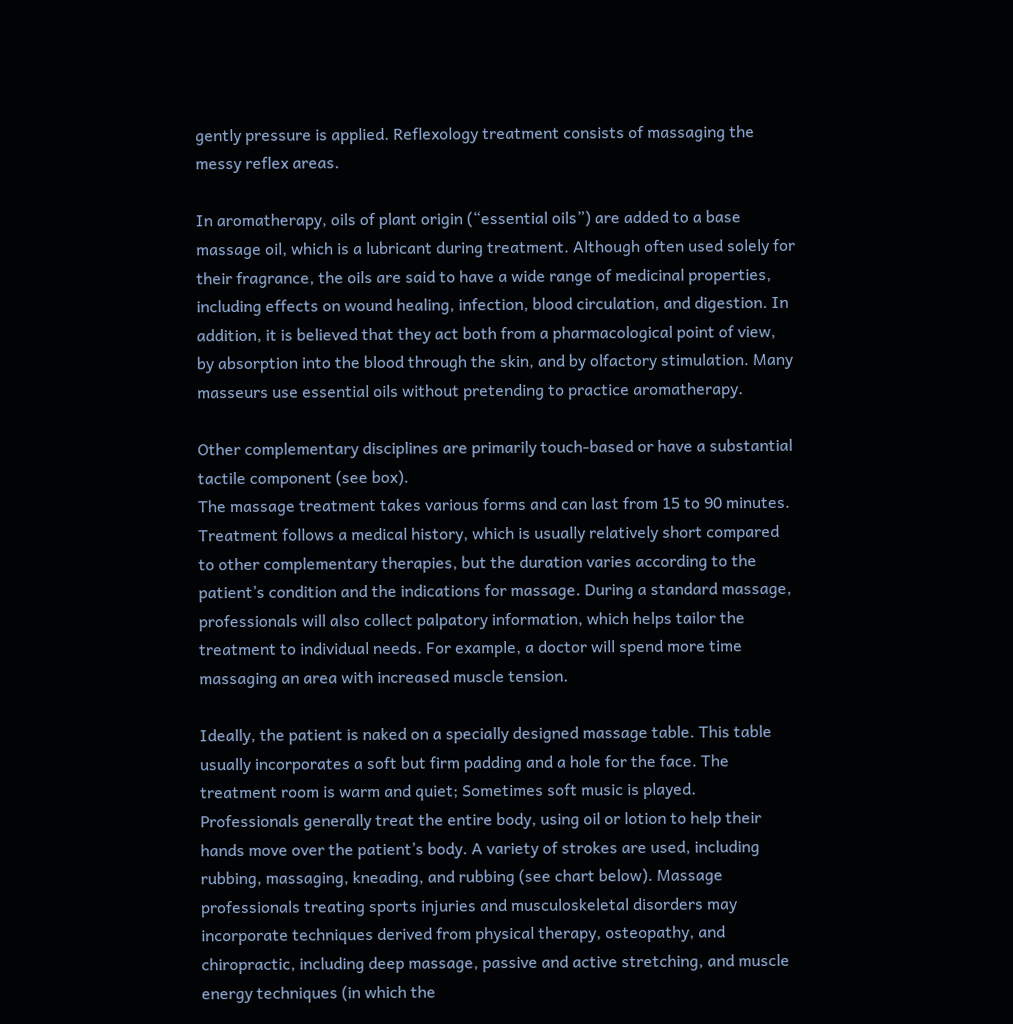gently pressure is applied. Reflexology treatment consists of massaging the messy reflex areas.

In aromatherapy, oils of plant origin (“essential oils”) are added to a base massage oil, which is a lubricant during treatment. Although often used solely for their fragrance, the oils are said to have a wide range of medicinal properties, including effects on wound healing, infection, blood circulation, and digestion. In addition, it is believed that they act both from a pharmacological point of view, by absorption into the blood through the skin, and by olfactory stimulation. Many masseurs use essential oils without pretending to practice aromatherapy.

Other complementary disciplines are primarily touch-based or have a substantial tactile component (see box).
The massage treatment takes various forms and can last from 15 to 90 minutes. Treatment follows a medical history, which is usually relatively short compared to other complementary therapies, but the duration varies according to the patient’s condition and the indications for massage. During a standard massage, professionals will also collect palpatory information, which helps tailor the treatment to individual needs. For example, a doctor will spend more time massaging an area with increased muscle tension.

Ideally, the patient is naked on a specially designed massage table. This table usually incorporates a soft but firm padding and a hole for the face. The treatment room is warm and quiet; Sometimes soft music is played.
Professionals generally treat the entire body, using oil or lotion to help their hands move over the patient’s body. A variety of strokes are used, including rubbing, massaging, kneading, and rubbing (see chart below). Massage professionals treating sports injuries and musculoskeletal disorders may incorporate techniques derived from physical therapy, osteopathy, and chiropractic, including deep massage, passive and active stretching, and muscle energy techniques (in which the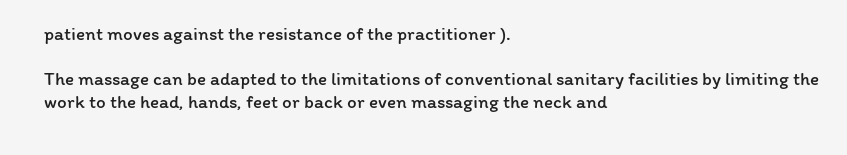patient moves against the resistance of the practitioner ).

The massage can be adapted to the limitations of conventional sanitary facilities by limiting the work to the head, hands, feet or back or even massaging the neck and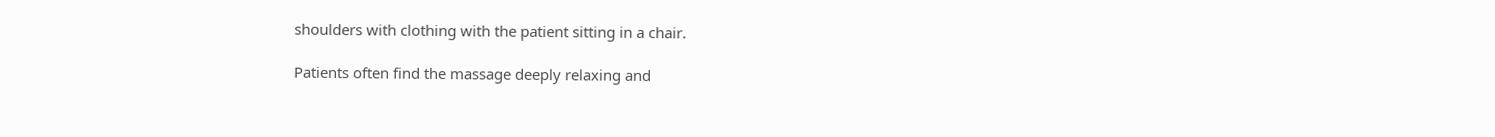shoulders with clothing with the patient sitting in a chair.

Patients often find the massage deeply relaxing and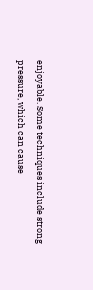enjoyable. Some techniques include strong pressure, which can cause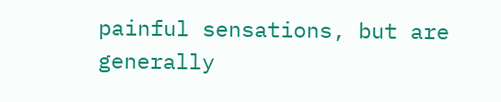painful sensations, but are generally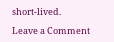short-lived.

Leave a Comment